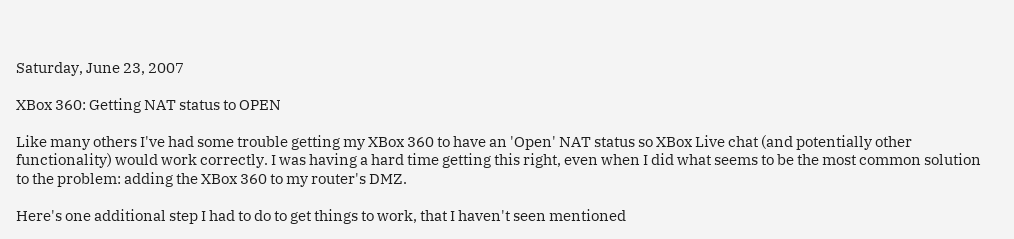Saturday, June 23, 2007

XBox 360: Getting NAT status to OPEN

Like many others I've had some trouble getting my XBox 360 to have an 'Open' NAT status so XBox Live chat (and potentially other functionality) would work correctly. I was having a hard time getting this right, even when I did what seems to be the most common solution to the problem: adding the XBox 360 to my router's DMZ.

Here's one additional step I had to do to get things to work, that I haven't seen mentioned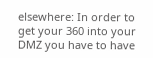elsewhere: In order to get your 360 into your DMZ you have to have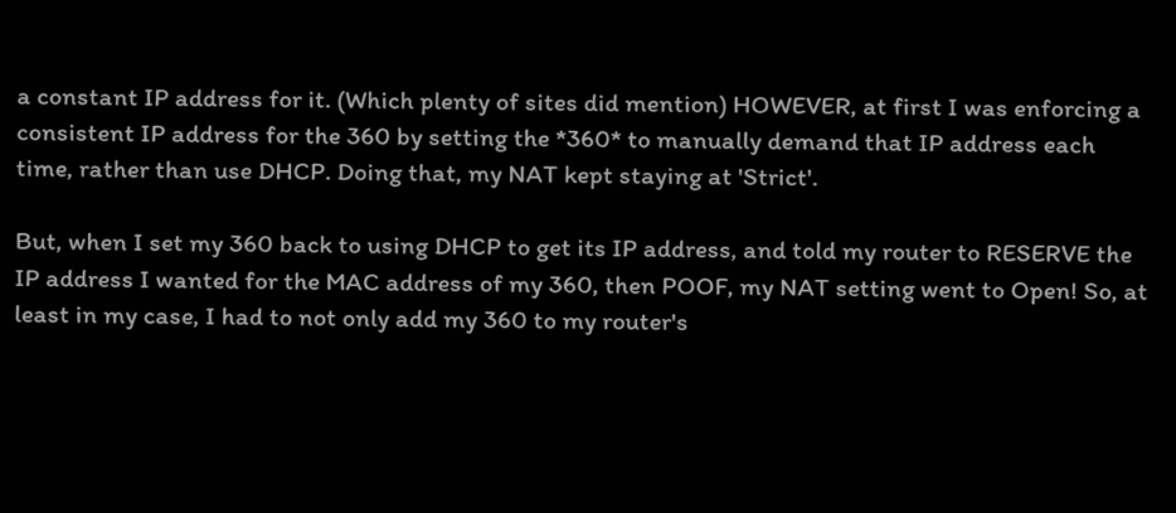a constant IP address for it. (Which plenty of sites did mention) HOWEVER, at first I was enforcing a consistent IP address for the 360 by setting the *360* to manually demand that IP address each time, rather than use DHCP. Doing that, my NAT kept staying at 'Strict'.

But, when I set my 360 back to using DHCP to get its IP address, and told my router to RESERVE the IP address I wanted for the MAC address of my 360, then POOF, my NAT setting went to Open! So, at least in my case, I had to not only add my 360 to my router's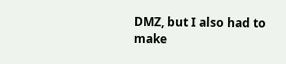DMZ, but I also had to make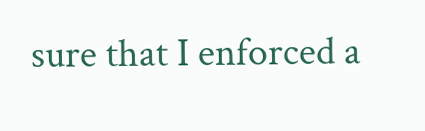sure that I enforced a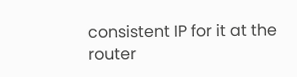consistent IP for it at the router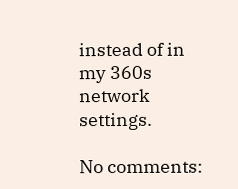instead of in my 360s network settings.

No comments: